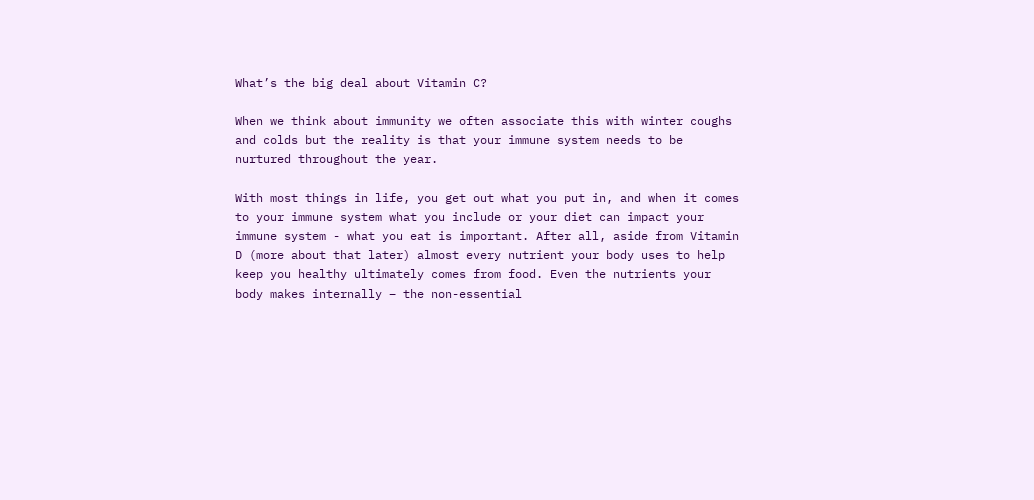What’s the big deal about Vitamin C?

When we think about immunity we often associate this with winter coughs and colds but the reality is that your immune system needs to be nurtured throughout the year.

With most things in life, you get out what you put in, and when it comes to your immune system what you include or your diet can impact your immune system - what you eat is important. After all, aside from Vitamin D (more about that later) almost every nutrient your body uses to help keep you healthy ultimately comes from food. Even the nutrients your body makes internally – the non-essential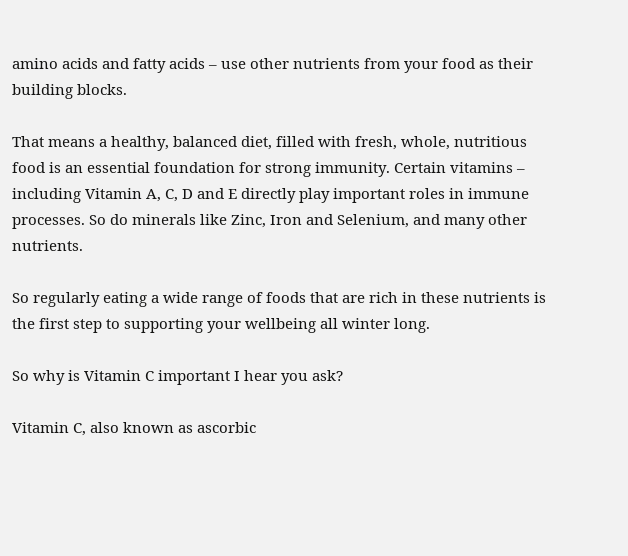amino acids and fatty acids – use other nutrients from your food as their building blocks.

That means a healthy, balanced diet, filled with fresh, whole, nutritious food is an essential foundation for strong immunity. Certain vitamins – including Vitamin A, C, D and E directly play important roles in immune processes. So do minerals like Zinc, Iron and Selenium, and many other nutrients.

So regularly eating a wide range of foods that are rich in these nutrients is the first step to supporting your wellbeing all winter long.

So why is Vitamin C important I hear you ask?

Vitamin C, also known as ascorbic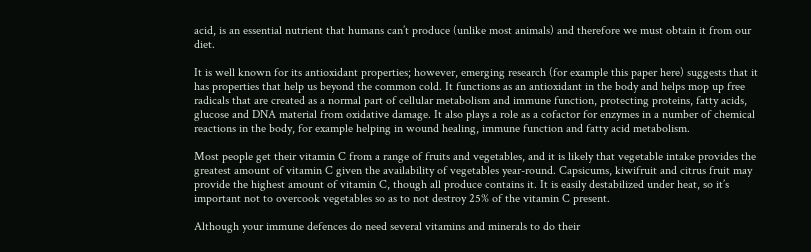acid, is an essential nutrient that humans can’t produce (unlike most animals) and therefore we must obtain it from our diet.

It is well known for its antioxidant properties; however, emerging research (for example this paper here) suggests that it has properties that help us beyond the common cold. It functions as an antioxidant in the body and helps mop up free radicals that are created as a normal part of cellular metabolism and immune function, protecting proteins, fatty acids, glucose and DNA material from oxidative damage. It also plays a role as a cofactor for enzymes in a number of chemical reactions in the body, for example helping in wound healing, immune function and fatty acid metabolism.

Most people get their vitamin C from a range of fruits and vegetables, and it is likely that vegetable intake provides the greatest amount of vitamin C given the availability of vegetables year-round. Capsicums, kiwifruit and citrus fruit may provide the highest amount of vitamin C, though all produce contains it. It is easily destabilized under heat, so it’s important not to overcook vegetables so as to not destroy 25% of the vitamin C present.

Although your immune defences do need several vitamins and minerals to do their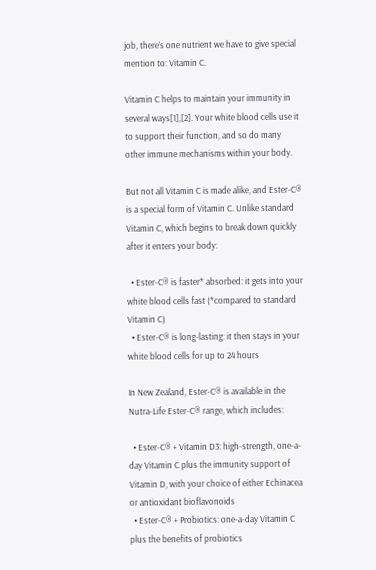job, there’s one nutrient we have to give special mention to: Vitamin C.

Vitamin C helps to maintain your immunity in several ways[1],[2]. Your white blood cells use it to support their function, and so do many other immune mechanisms within your body.

But not all Vitamin C is made alike, and Ester-C® is a special form of Vitamin C. Unlike standard Vitamin C, which begins to break down quickly after it enters your body:

  • Ester-C® is faster* absorbed: it gets into your white blood cells fast (*compared to standard Vitamin C)
  • Ester-C® is long-lasting: it then stays in your white blood cells for up to 24 hours

In New Zealand, Ester-C® is available in the Nutra-Life Ester-C® range, which includes:

  • Ester-C® + Vitamin D3: high-strength, one-a-day Vitamin C plus the immunity support of Vitamin D, with your choice of either Echinacea or antioxidant bioflavonoids
  • Ester-C® + Probiotics: one-a-day Vitamin C plus the benefits of probiotics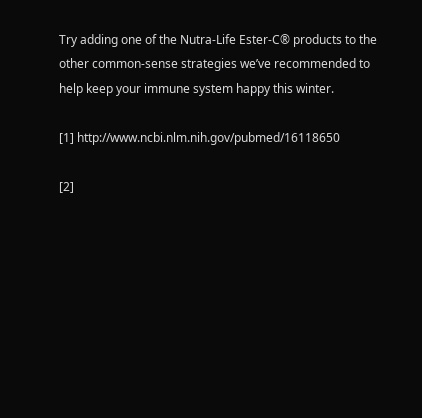Try adding one of the Nutra-Life Ester-C® products to the other common-sense strategies we’ve recommended to help keep your immune system happy this winter.

[1] http://www.ncbi.nlm.nih.gov/pubmed/16118650

[2]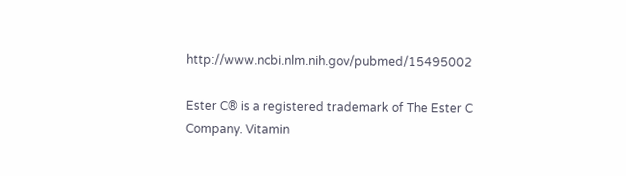http://www.ncbi.nlm.nih.gov/pubmed/15495002

Ester C® is a registered trademark of The Ester C Company. Vitamin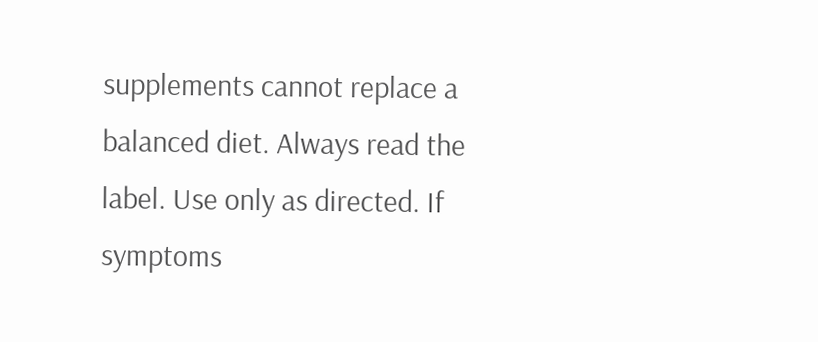supplements cannot replace a balanced diet. Always read the label. Use only as directed. If symptoms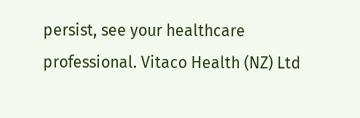persist, see your healthcare professional. Vitaco Health (NZ) Ltd